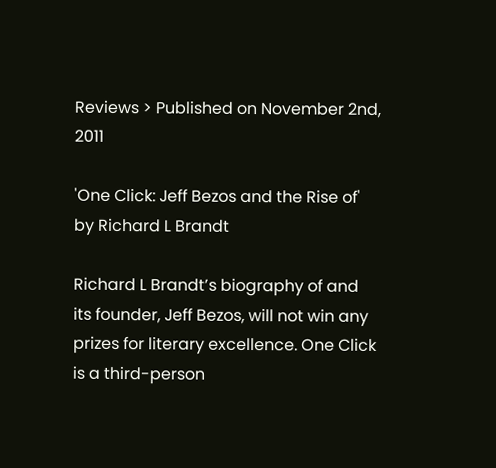Reviews > Published on November 2nd, 2011

'One Click: Jeff Bezos and the Rise of' by Richard L Brandt

Richard L Brandt’s biography of and its founder, Jeff Bezos, will not win any prizes for literary excellence. One Click is a third-person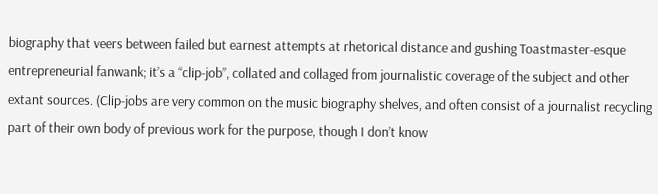biography that veers between failed but earnest attempts at rhetorical distance and gushing Toastmaster-esque entrepreneurial fanwank; it’s a “clip-job”, collated and collaged from journalistic coverage of the subject and other extant sources. (Clip-jobs are very common on the music biography shelves, and often consist of a journalist recycling part of their own body of previous work for the purpose, though I don’t know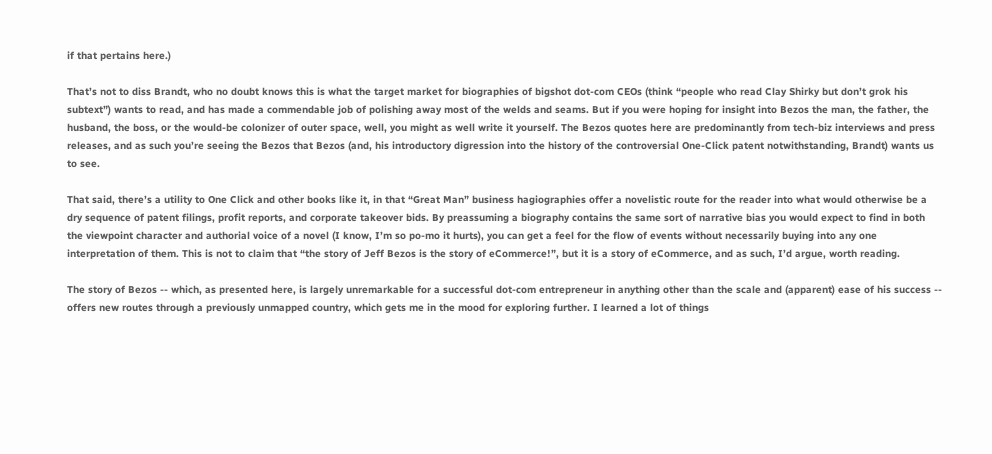if that pertains here.)

That’s not to diss Brandt, who no doubt knows this is what the target market for biographies of bigshot dot-com CEOs (think “people who read Clay Shirky but don’t grok his subtext”) wants to read, and has made a commendable job of polishing away most of the welds and seams. But if you were hoping for insight into Bezos the man, the father, the husband, the boss, or the would-be colonizer of outer space, well, you might as well write it yourself. The Bezos quotes here are predominantly from tech-biz interviews and press releases, and as such you’re seeing the Bezos that Bezos (and, his introductory digression into the history of the controversial One-Click patent notwithstanding, Brandt) wants us to see.

That said, there’s a utility to One Click and other books like it, in that “Great Man” business hagiographies offer a novelistic route for the reader into what would otherwise be a dry sequence of patent filings, profit reports, and corporate takeover bids. By preassuming a biography contains the same sort of narrative bias you would expect to find in both the viewpoint character and authorial voice of a novel (I know, I’m so po-mo it hurts), you can get a feel for the flow of events without necessarily buying into any one interpretation of them. This is not to claim that “the story of Jeff Bezos is the story of eCommerce!”, but it is a story of eCommerce, and as such, I’d argue, worth reading.

The story of Bezos -- which, as presented here, is largely unremarkable for a successful dot-com entrepreneur in anything other than the scale and (apparent) ease of his success -- offers new routes through a previously unmapped country, which gets me in the mood for exploring further. I learned a lot of things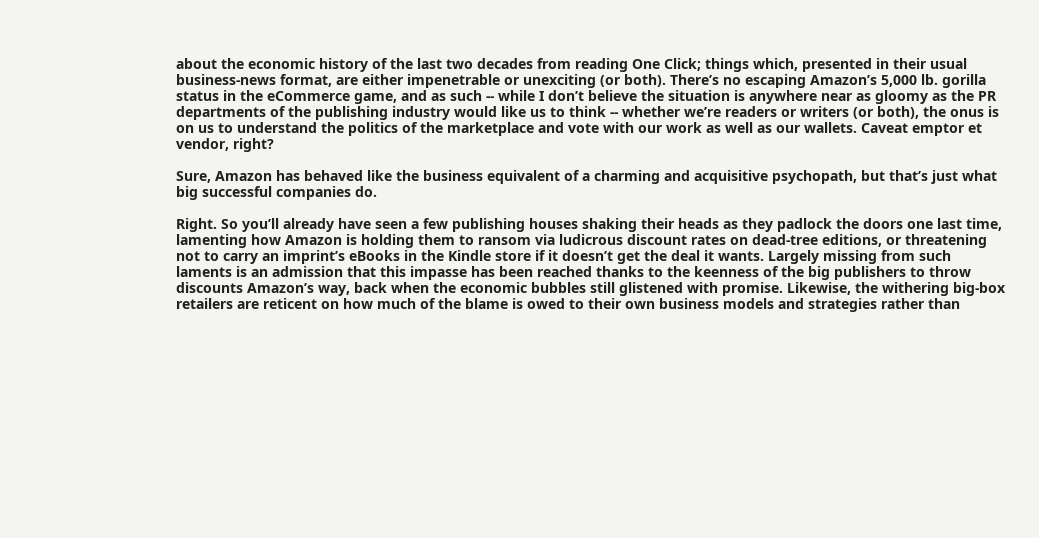about the economic history of the last two decades from reading One Click; things which, presented in their usual business-news format, are either impenetrable or unexciting (or both). There’s no escaping Amazon’s 5,000 lb. gorilla status in the eCommerce game, and as such -- while I don’t believe the situation is anywhere near as gloomy as the PR departments of the publishing industry would like us to think -- whether we’re readers or writers (or both), the onus is on us to understand the politics of the marketplace and vote with our work as well as our wallets. Caveat emptor et vendor, right?

Sure, Amazon has behaved like the business equivalent of a charming and acquisitive psychopath, but that’s just what big successful companies do.

Right. So you’ll already have seen a few publishing houses shaking their heads as they padlock the doors one last time, lamenting how Amazon is holding them to ransom via ludicrous discount rates on dead-tree editions, or threatening not to carry an imprint’s eBooks in the Kindle store if it doesn’t get the deal it wants. Largely missing from such laments is an admission that this impasse has been reached thanks to the keenness of the big publishers to throw discounts Amazon’s way, back when the economic bubbles still glistened with promise. Likewise, the withering big-box retailers are reticent on how much of the blame is owed to their own business models and strategies rather than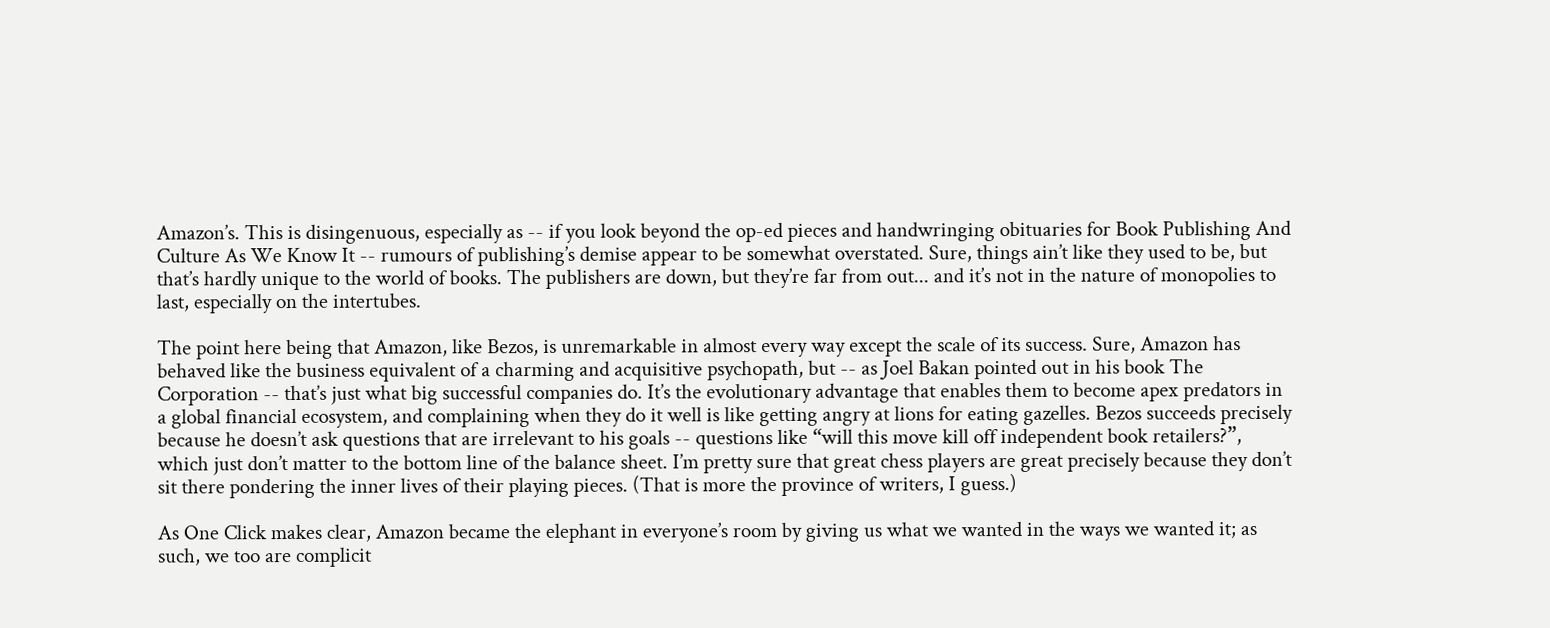Amazon’s. This is disingenuous, especially as -- if you look beyond the op-ed pieces and handwringing obituaries for Book Publishing And Culture As We Know It -- rumours of publishing’s demise appear to be somewhat overstated. Sure, things ain’t like they used to be, but that’s hardly unique to the world of books. The publishers are down, but they’re far from out... and it’s not in the nature of monopolies to last, especially on the intertubes.

The point here being that Amazon, like Bezos, is unremarkable in almost every way except the scale of its success. Sure, Amazon has behaved like the business equivalent of a charming and acquisitive psychopath, but -- as Joel Bakan pointed out in his book The Corporation -- that’s just what big successful companies do. It’s the evolutionary advantage that enables them to become apex predators in a global financial ecosystem, and complaining when they do it well is like getting angry at lions for eating gazelles. Bezos succeeds precisely because he doesn’t ask questions that are irrelevant to his goals -- questions like “will this move kill off independent book retailers?”, which just don’t matter to the bottom line of the balance sheet. I’m pretty sure that great chess players are great precisely because they don’t sit there pondering the inner lives of their playing pieces. (That is more the province of writers, I guess.)

As One Click makes clear, Amazon became the elephant in everyone’s room by giving us what we wanted in the ways we wanted it; as such, we too are complicit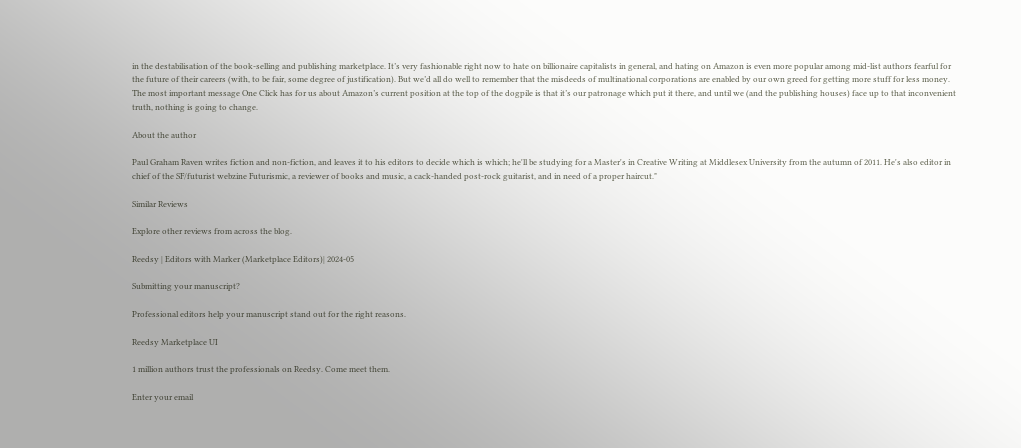in the destabilisation of the book-selling and publishing marketplace. It’s very fashionable right now to hate on billionaire capitalists in general, and hating on Amazon is even more popular among mid-list authors fearful for the future of their careers (with, to be fair, some degree of justification). But we’d all do well to remember that the misdeeds of multinational corporations are enabled by our own greed for getting more stuff for less money. The most important message One Click has for us about Amazon’s current position at the top of the dogpile is that it’s our patronage which put it there, and until we (and the publishing houses) face up to that inconvenient truth, nothing is going to change.

About the author

Paul Graham Raven writes fiction and non-fiction, and leaves it to his editors to decide which is which; he'll be studying for a Master's in Creative Writing at Middlesex University from the autumn of 2011. He's also editor in chief of the SF/futurist webzine Futurismic, a reviewer of books and music, a cack-handed post-rock guitarist, and in need of a proper haircut."

Similar Reviews

Explore other reviews from across the blog.

Reedsy | Editors with Marker (Marketplace Editors)| 2024-05

Submitting your manuscript?

Professional editors help your manuscript stand out for the right reasons.

Reedsy Marketplace UI

1 million authors trust the professionals on Reedsy. Come meet them.

Enter your email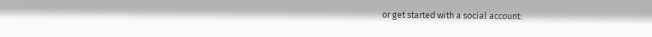or get started with a social account: